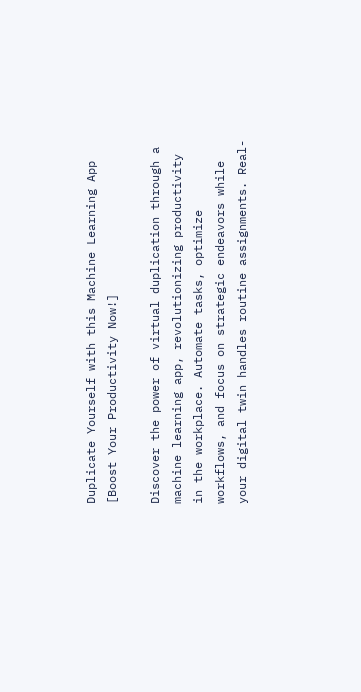Duplicate Yourself with this Machine Learning App [Boost Your Productivity Now!]

Discover the power of virtual duplication through a machine learning app, revolutionizing productivity in the workplace. Automate tasks, optimize workflows, and focus on strategic endeavors while your digital twin handles routine assignments. Real-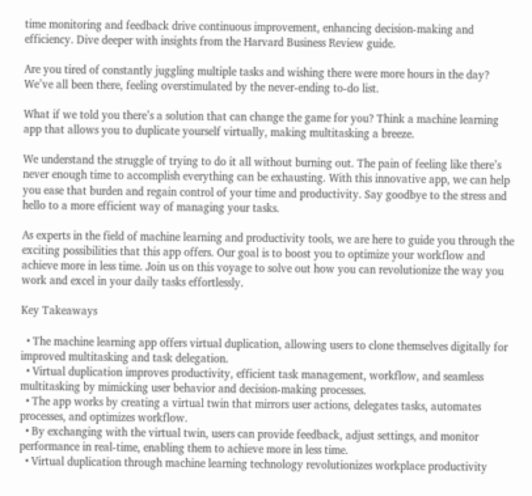time monitoring and feedback drive continuous improvement, enhancing decision-making and efficiency. Dive deeper with insights from the Harvard Business Review guide.

Are you tired of constantly juggling multiple tasks and wishing there were more hours in the day? We’ve all been there, feeling overstimulated by the never-ending to-do list.

What if we told you there’s a solution that can change the game for you? Think a machine learning app that allows you to duplicate yourself virtually, making multitasking a breeze.

We understand the struggle of trying to do it all without burning out. The pain of feeling like there’s never enough time to accomplish everything can be exhausting. With this innovative app, we can help you ease that burden and regain control of your time and productivity. Say goodbye to the stress and hello to a more efficient way of managing your tasks.

As experts in the field of machine learning and productivity tools, we are here to guide you through the exciting possibilities that this app offers. Our goal is to boost you to optimize your workflow and achieve more in less time. Join us on this voyage to solve out how you can revolutionize the way you work and excel in your daily tasks effortlessly.

Key Takeaways

  • The machine learning app offers virtual duplication, allowing users to clone themselves digitally for improved multitasking and task delegation.
  • Virtual duplication improves productivity, efficient task management, workflow, and seamless multitasking by mimicking user behavior and decision-making processes.
  • The app works by creating a virtual twin that mirrors user actions, delegates tasks, automates processes, and optimizes workflow.
  • By exchanging with the virtual twin, users can provide feedback, adjust settings, and monitor performance in real-time, enabling them to achieve more in less time.
  • Virtual duplication through machine learning technology revolutionizes workplace productivity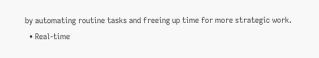by automating routine tasks and freeing up time for more strategic work.
  • Real-time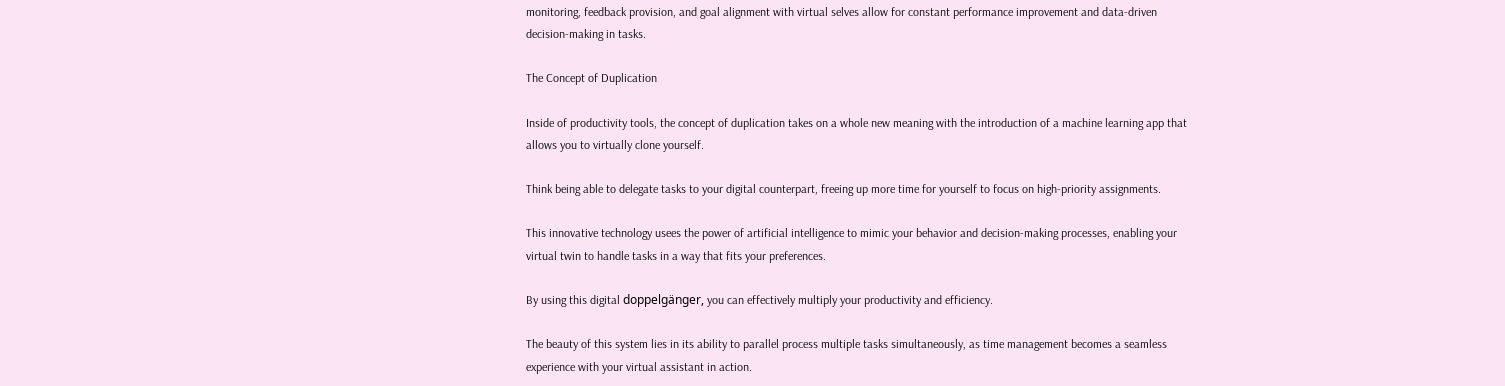monitoring, feedback provision, and goal alignment with virtual selves allow for constant performance improvement and data-driven decision-making in tasks.

The Concept of Duplication

Inside of productivity tools, the concept of duplication takes on a whole new meaning with the introduction of a machine learning app that allows you to virtually clone yourself.

Think being able to delegate tasks to your digital counterpart, freeing up more time for yourself to focus on high-priority assignments.

This innovative technology usees the power of artificial intelligence to mimic your behavior and decision-making processes, enabling your virtual twin to handle tasks in a way that fits your preferences.

By using this digital doppelgänger, you can effectively multiply your productivity and efficiency.

The beauty of this system lies in its ability to parallel process multiple tasks simultaneously, as time management becomes a seamless experience with your virtual assistant in action.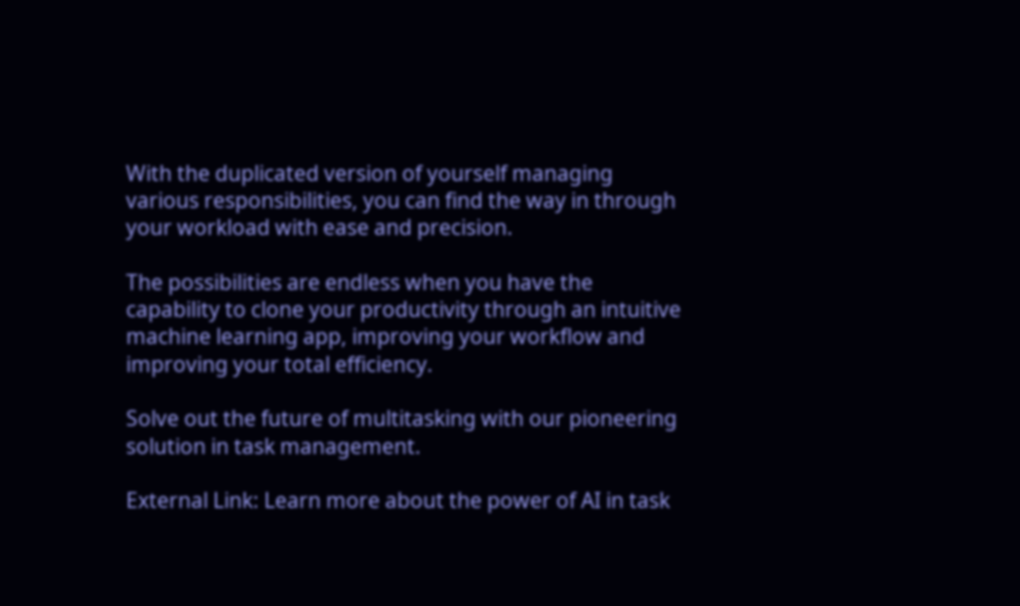With the duplicated version of yourself managing various responsibilities, you can find the way in through your workload with ease and precision.

The possibilities are endless when you have the capability to clone your productivity through an intuitive machine learning app, improving your workflow and improving your total efficiency.

Solve out the future of multitasking with our pioneering solution in task management.

External Link: Learn more about the power of AI in task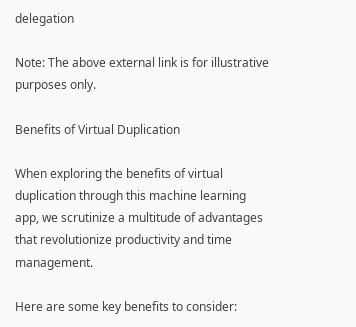delegation

Note: The above external link is for illustrative purposes only.

Benefits of Virtual Duplication

When exploring the benefits of virtual duplication through this machine learning app, we scrutinize a multitude of advantages that revolutionize productivity and time management.

Here are some key benefits to consider: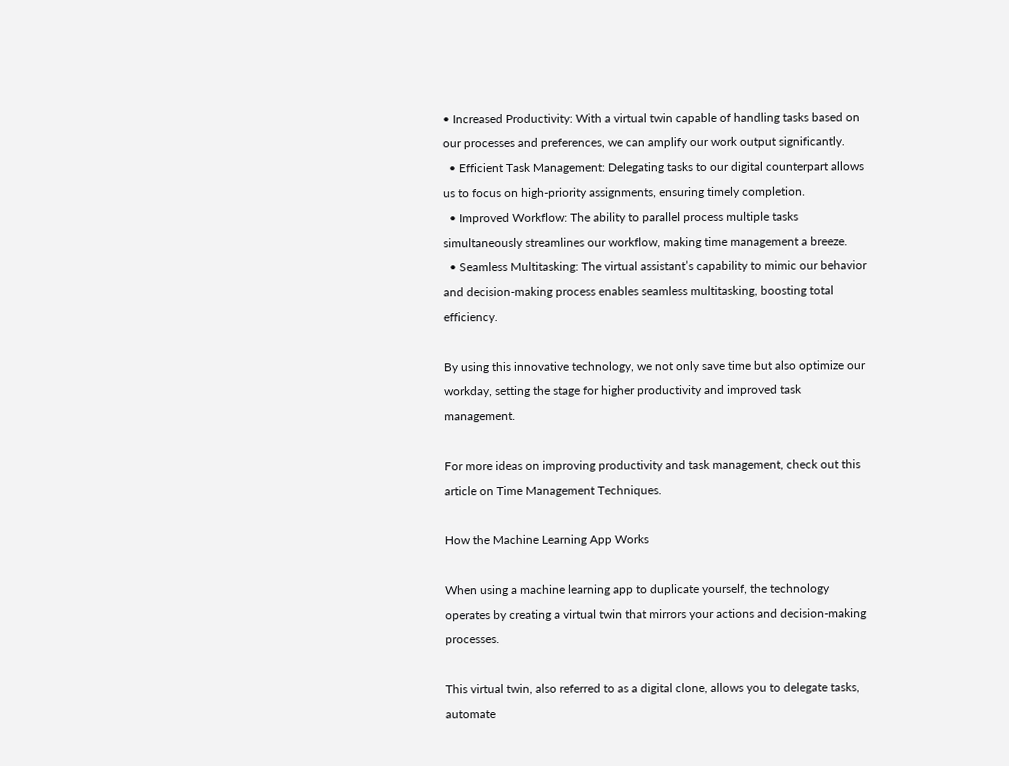• Increased Productivity: With a virtual twin capable of handling tasks based on our processes and preferences, we can amplify our work output significantly.
  • Efficient Task Management: Delegating tasks to our digital counterpart allows us to focus on high-priority assignments, ensuring timely completion.
  • Improved Workflow: The ability to parallel process multiple tasks simultaneously streamlines our workflow, making time management a breeze.
  • Seamless Multitasking: The virtual assistant’s capability to mimic our behavior and decision-making process enables seamless multitasking, boosting total efficiency.

By using this innovative technology, we not only save time but also optimize our workday, setting the stage for higher productivity and improved task management.

For more ideas on improving productivity and task management, check out this article on Time Management Techniques.

How the Machine Learning App Works

When using a machine learning app to duplicate yourself, the technology operates by creating a virtual twin that mirrors your actions and decision-making processes.

This virtual twin, also referred to as a digital clone, allows you to delegate tasks, automate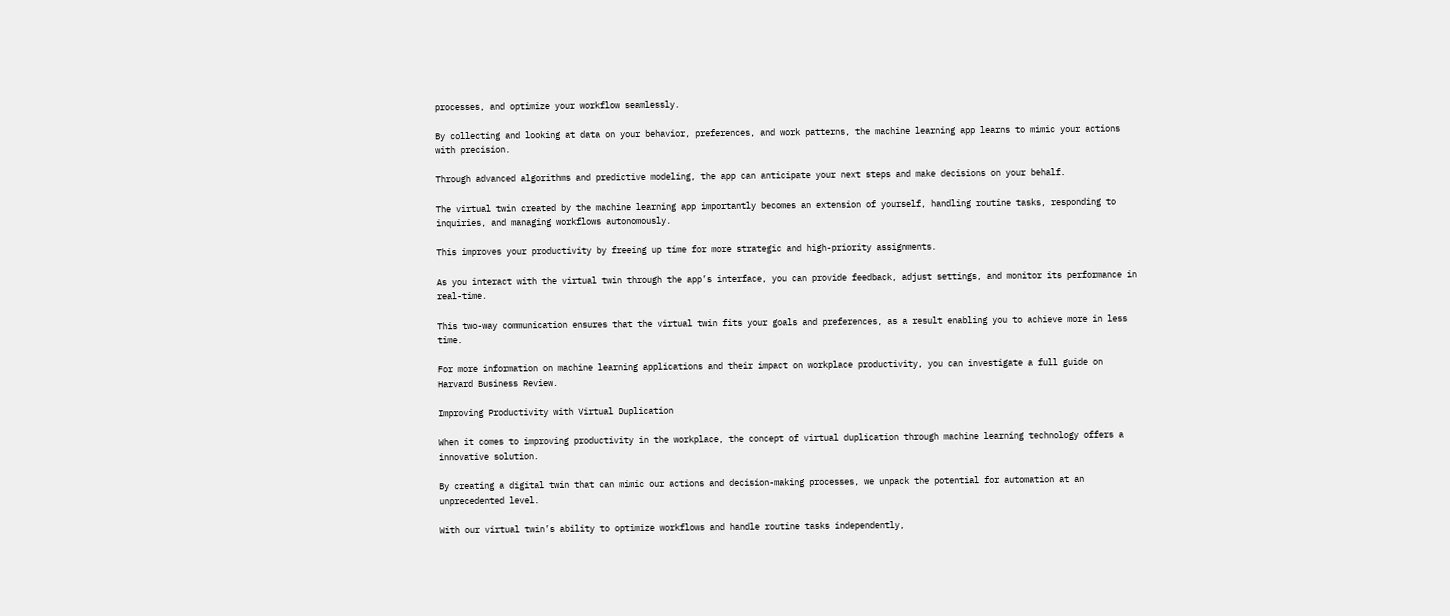processes, and optimize your workflow seamlessly.

By collecting and looking at data on your behavior, preferences, and work patterns, the machine learning app learns to mimic your actions with precision.

Through advanced algorithms and predictive modeling, the app can anticipate your next steps and make decisions on your behalf.

The virtual twin created by the machine learning app importantly becomes an extension of yourself, handling routine tasks, responding to inquiries, and managing workflows autonomously.

This improves your productivity by freeing up time for more strategic and high-priority assignments.

As you interact with the virtual twin through the app’s interface, you can provide feedback, adjust settings, and monitor its performance in real-time.

This two-way communication ensures that the virtual twin fits your goals and preferences, as a result enabling you to achieve more in less time.

For more information on machine learning applications and their impact on workplace productivity, you can investigate a full guide on Harvard Business Review.

Improving Productivity with Virtual Duplication

When it comes to improving productivity in the workplace, the concept of virtual duplication through machine learning technology offers a innovative solution.

By creating a digital twin that can mimic our actions and decision-making processes, we unpack the potential for automation at an unprecedented level.

With our virtual twin’s ability to optimize workflows and handle routine tasks independently,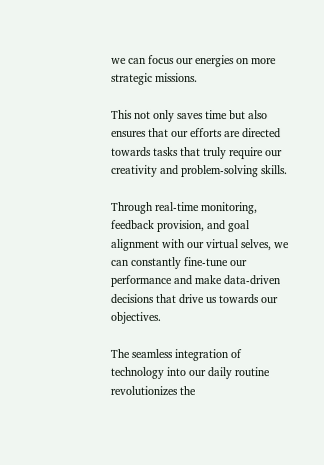we can focus our energies on more strategic missions.

This not only saves time but also ensures that our efforts are directed towards tasks that truly require our creativity and problem-solving skills.

Through real-time monitoring, feedback provision, and goal alignment with our virtual selves, we can constantly fine-tune our performance and make data-driven decisions that drive us towards our objectives.

The seamless integration of technology into our daily routine revolutionizes the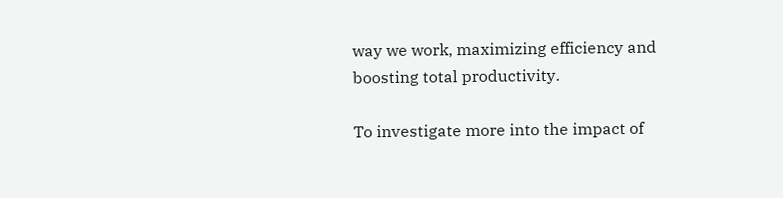way we work, maximizing efficiency and boosting total productivity.

To investigate more into the impact of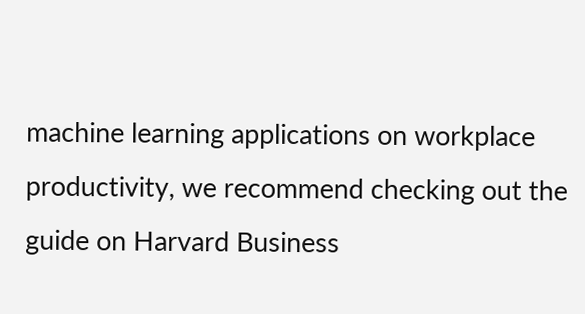machine learning applications on workplace productivity, we recommend checking out the guide on Harvard Business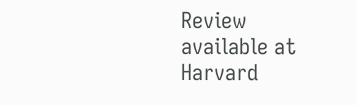Review available at Harvard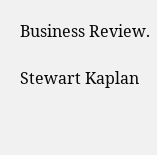Business Review.

Stewart Kaplan